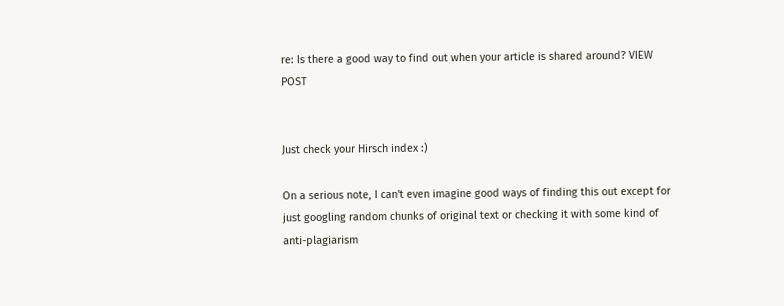re: Is there a good way to find out when your article is shared around? VIEW POST


Just check your Hirsch index :)

On a serious note, I can't even imagine good ways of finding this out except for just googling random chunks of original text or checking it with some kind of anti-plagiarism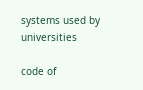systems used by universities

code of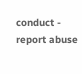conduct - report abuse